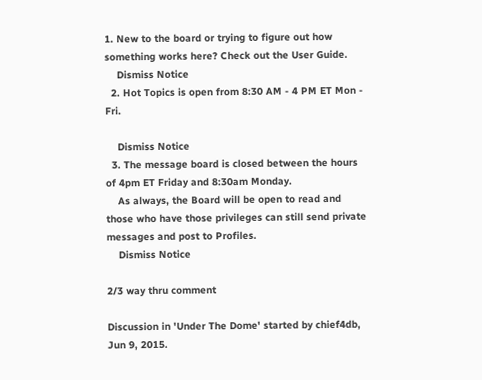1. New to the board or trying to figure out how something works here? Check out the User Guide.
    Dismiss Notice
  2. Hot Topics is open from 8:30 AM - 4 PM ET Mon - Fri.

    Dismiss Notice
  3. The message board is closed between the hours of 4pm ET Friday and 8:30am Monday.
    As always, the Board will be open to read and those who have those privileges can still send private messages and post to Profiles.
    Dismiss Notice

2/3 way thru comment

Discussion in 'Under The Dome' started by chief4db, Jun 9, 2015.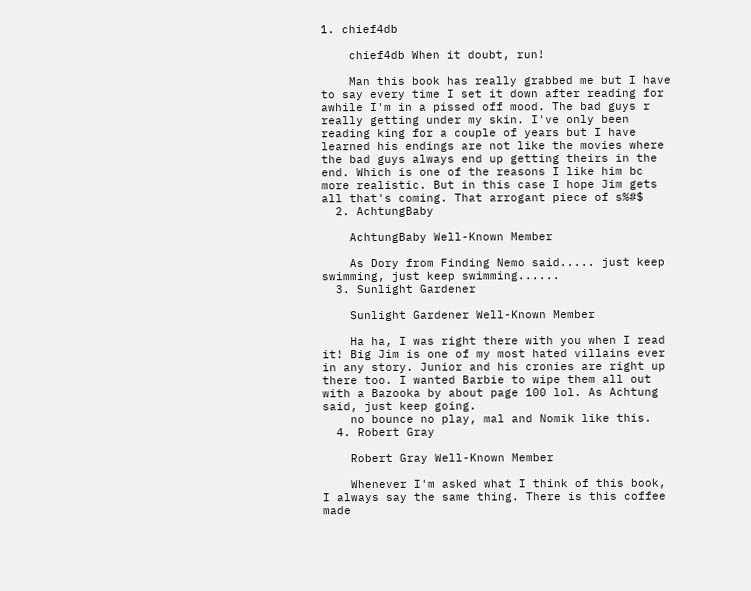1. chief4db

    chief4db When it doubt, run!

    Man this book has really grabbed me but I have to say every time I set it down after reading for awhile I'm in a pissed off mood. The bad guys r really getting under my skin. I've only been reading king for a couple of years but I have learned his endings are not like the movies where the bad guys always end up getting theirs in the end. Which is one of the reasons I like him bc more realistic. But in this case I hope Jim gets all that's coming. That arrogant piece of s%#$
  2. AchtungBaby

    AchtungBaby Well-Known Member

    As Dory from Finding Nemo said..... just keep swimming, just keep swimming......
  3. Sunlight Gardener

    Sunlight Gardener Well-Known Member

    Ha ha, I was right there with you when I read it! Big Jim is one of my most hated villains ever in any story. Junior and his cronies are right up there too. I wanted Barbie to wipe them all out with a Bazooka by about page 100 lol. As Achtung said, just keep going.
    no bounce no play, mal and Nomik like this.
  4. Robert Gray

    Robert Gray Well-Known Member

    Whenever I'm asked what I think of this book, I always say the same thing. There is this coffee made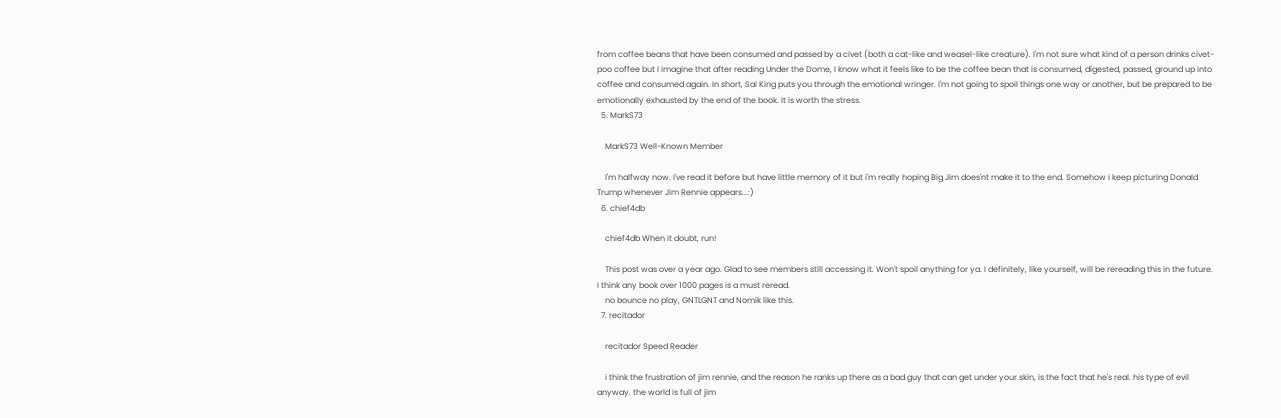from coffee beans that have been consumed and passed by a civet (both a cat-like and weasel-like creature). I'm not sure what kind of a person drinks civet-poo coffee but I imagine that after reading Under the Dome, I know what it feels like to be the coffee bean that is consumed, digested, passed, ground up into coffee and consumed again. In short, Sai King puts you through the emotional wringer. I'm not going to spoil things one way or another, but be prepared to be emotionally exhausted by the end of the book. It is worth the stress.
  5. MarkS73

    MarkS73 Well-Known Member

    I'm halfway now. I've read it before but have little memory of it but i'm really hoping Big Jim does'nt make it to the end. Somehow i keep picturing Donald Trump whenever Jim Rennie appears...:)
  6. chief4db

    chief4db When it doubt, run!

    This post was over a year ago. Glad to see members still accessing it. Won't spoil anything for ya. I definitely, like yourself, will be rereading this in the future. I think any book over 1000 pages is a must reread.
    no bounce no play, GNTLGNT and Nomik like this.
  7. recitador

    recitador Speed Reader

    i think the frustration of jim rennie, and the reason he ranks up there as a bad guy that can get under your skin, is the fact that he's real. his type of evil anyway. the world is full of jim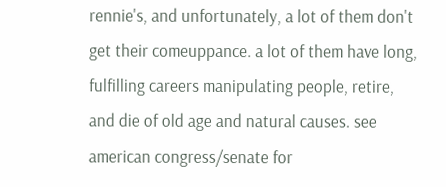rennie's, and unfortunately, a lot of them don't get their comeuppance. a lot of them have long, fulfilling careers manipulating people, retire, and die of old age and natural causes. see american congress/senate for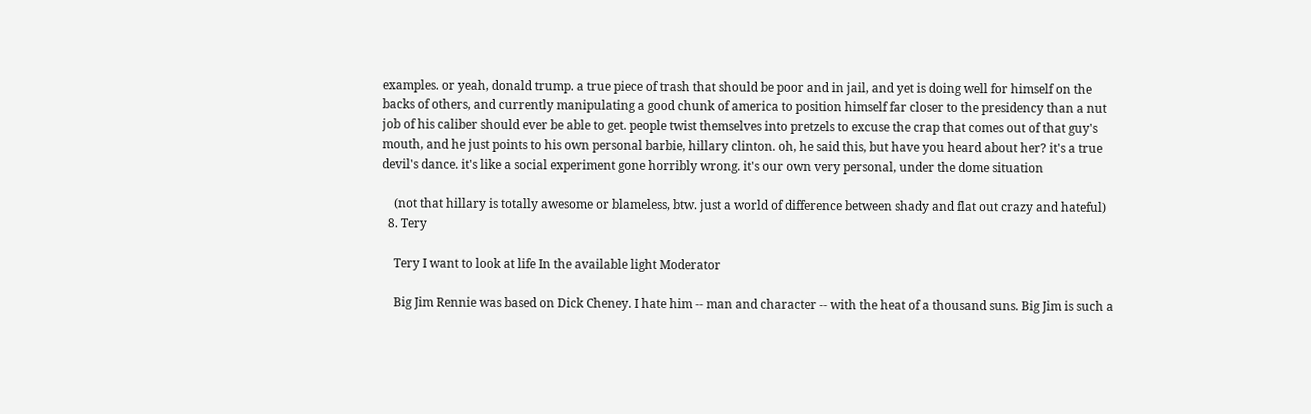examples. or yeah, donald trump. a true piece of trash that should be poor and in jail, and yet is doing well for himself on the backs of others, and currently manipulating a good chunk of america to position himself far closer to the presidency than a nut job of his caliber should ever be able to get. people twist themselves into pretzels to excuse the crap that comes out of that guy's mouth, and he just points to his own personal barbie, hillary clinton. oh, he said this, but have you heard about her? it's a true devil's dance. it's like a social experiment gone horribly wrong. it's our own very personal, under the dome situation

    (not that hillary is totally awesome or blameless, btw. just a world of difference between shady and flat out crazy and hateful)
  8. Tery

    Tery I want to look at life In the available light Moderator

    Big Jim Rennie was based on Dick Cheney. I hate him -- man and character -- with the heat of a thousand suns. Big Jim is such a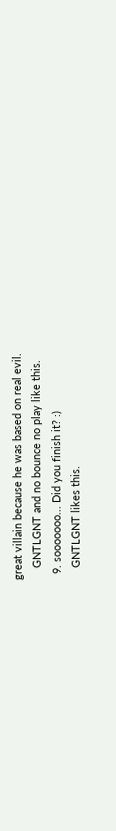great villain because he was based on real evil.
    GNTLGNT and no bounce no play like this.
  9. sooooooo... Did you finish it? :)
    GNTLGNT likes this.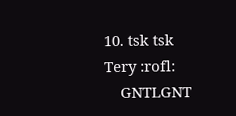10. tsk tsk Tery :rofl:
    GNTLGNT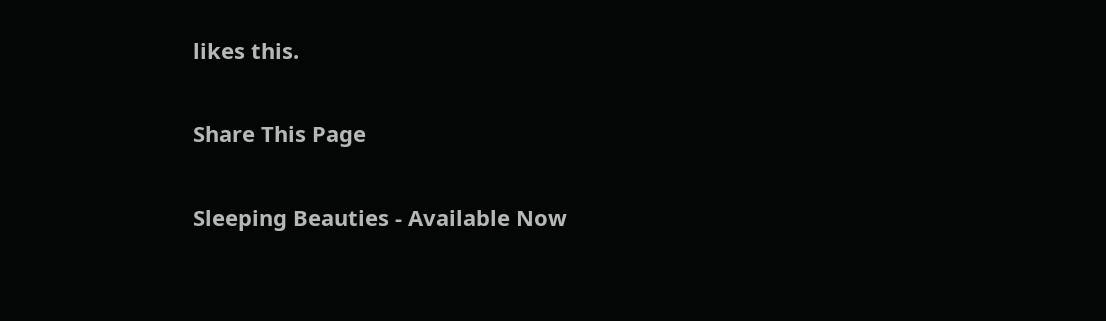likes this.

Share This Page

Sleeping Beauties - Available Now